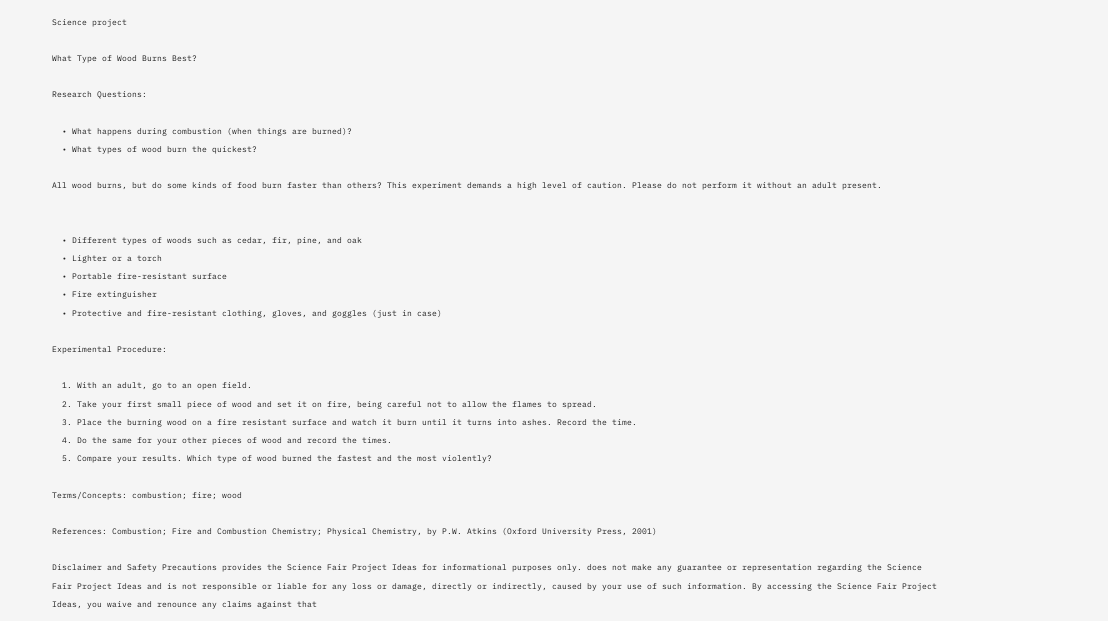Science project

What Type of Wood Burns Best?

Research Questions:

  • What happens during combustion (when things are burned)?
  • What types of wood burn the quickest?

All wood burns, but do some kinds of food burn faster than others? This experiment demands a high level of caution. Please do not perform it without an adult present.


  • Different types of woods such as cedar, fir, pine, and oak
  • Lighter or a torch
  • Portable fire-resistant surface
  • Fire extinguisher
  • Protective and fire-resistant clothing, gloves, and goggles (just in case)

Experimental Procedure:

  1. With an adult, go to an open field.
  2. Take your first small piece of wood and set it on fire, being careful not to allow the flames to spread.
  3. Place the burning wood on a fire resistant surface and watch it burn until it turns into ashes. Record the time.
  4. Do the same for your other pieces of wood and record the times.
  5. Compare your results. Which type of wood burned the fastest and the most violently?

Terms/Concepts: combustion; fire; wood

References: Combustion; Fire and Combustion Chemistry; Physical Chemistry, by P.W. Atkins (Oxford University Press, 2001)

Disclaimer and Safety Precautions provides the Science Fair Project Ideas for informational purposes only. does not make any guarantee or representation regarding the Science Fair Project Ideas and is not responsible or liable for any loss or damage, directly or indirectly, caused by your use of such information. By accessing the Science Fair Project Ideas, you waive and renounce any claims against that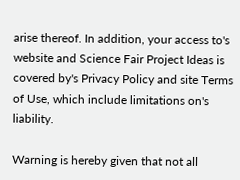arise thereof. In addition, your access to's website and Science Fair Project Ideas is covered by's Privacy Policy and site Terms of Use, which include limitations on's liability.

Warning is hereby given that not all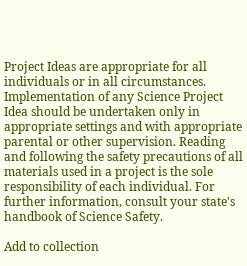Project Ideas are appropriate for all individuals or in all circumstances. Implementation of any Science Project Idea should be undertaken only in appropriate settings and with appropriate parental or other supervision. Reading and following the safety precautions of all materials used in a project is the sole responsibility of each individual. For further information, consult your state's handbook of Science Safety.

Add to collection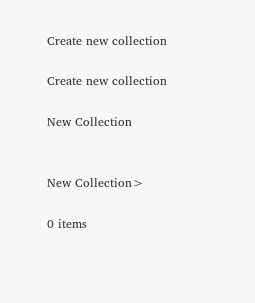Create new collection

Create new collection

New Collection


New Collection>

0 items